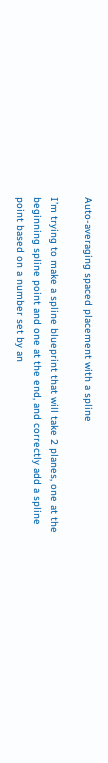Auto-averaging spaced placement with a spline

I’m trying to make a spline blueprint that will take 2 planes, one at the beginning spline point and one at the end, and correctly add a spline point based on a number set by an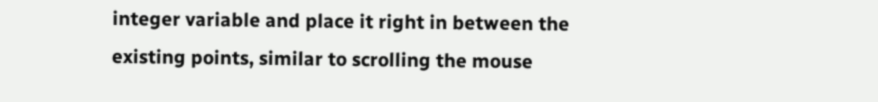integer variable and place it right in between the existing points, similar to scrolling the mouse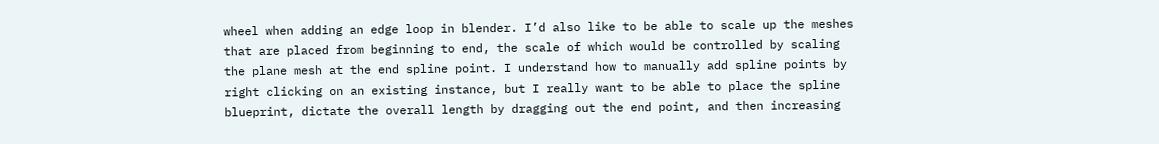wheel when adding an edge loop in blender. I’d also like to be able to scale up the meshes that are placed from beginning to end, the scale of which would be controlled by scaling the plane mesh at the end spline point. I understand how to manually add spline points by right clicking on an existing instance, but I really want to be able to place the spline blueprint, dictate the overall length by dragging out the end point, and then increasing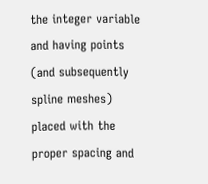the integer variable and having points (and subsequently spline meshes) placed with the proper spacing and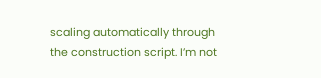scaling automatically through the construction script. I’m not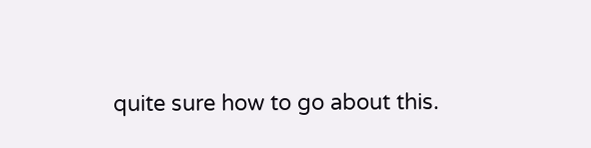quite sure how to go about this.